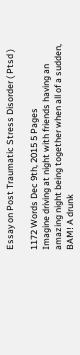Essay on Post Traumatic Stress Disorder ( Ptsd )

1172 Words Dec 9th, 2015 5 Pages
Imagine driving at night with friends having an amazing night being together when all of a sudden, BAM! A drunk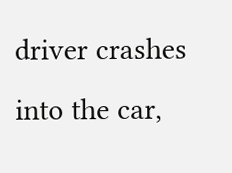driver crashes into the car,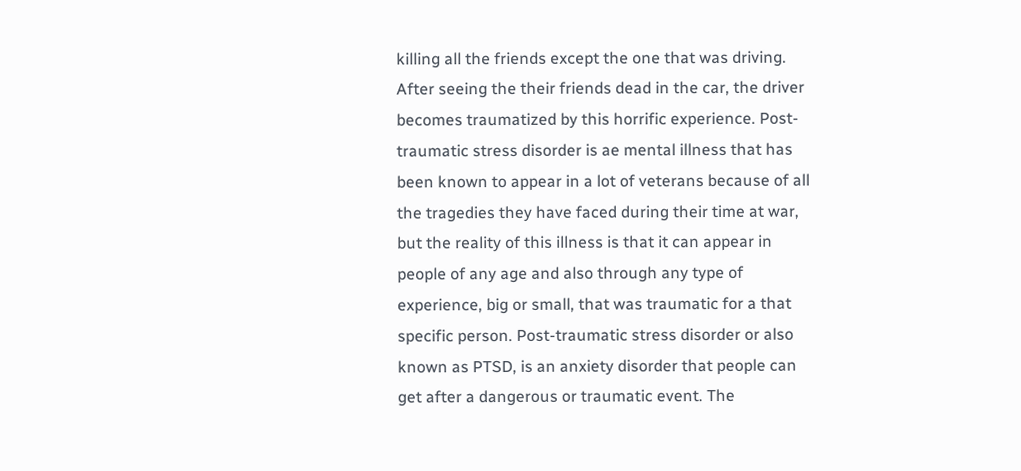killing all the friends except the one that was driving. After seeing the their friends dead in the car, the driver becomes traumatized by this horrific experience. Post-traumatic stress disorder is ae mental illness that has been known to appear in a lot of veterans because of all the tragedies they have faced during their time at war, but the reality of this illness is that it can appear in people of any age and also through any type of experience, big or small, that was traumatic for a that specific person. Post-traumatic stress disorder or also known as PTSD, is an anxiety disorder that people can get after a dangerous or traumatic event. The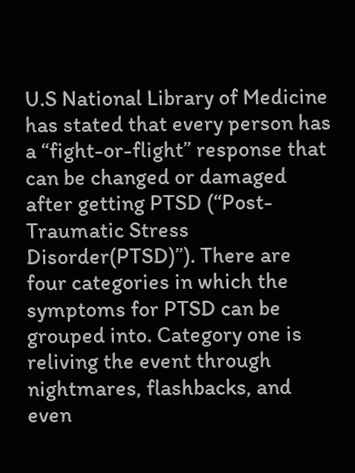U.S National Library of Medicine has stated that every person has a “fight-or-flight” response that can be changed or damaged after getting PTSD (“Post-Traumatic Stress Disorder(PTSD)”). There are four categories in which the symptoms for PTSD can be grouped into. Category one is reliving the event through nightmares, flashbacks, and even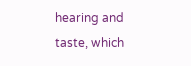hearing and taste, which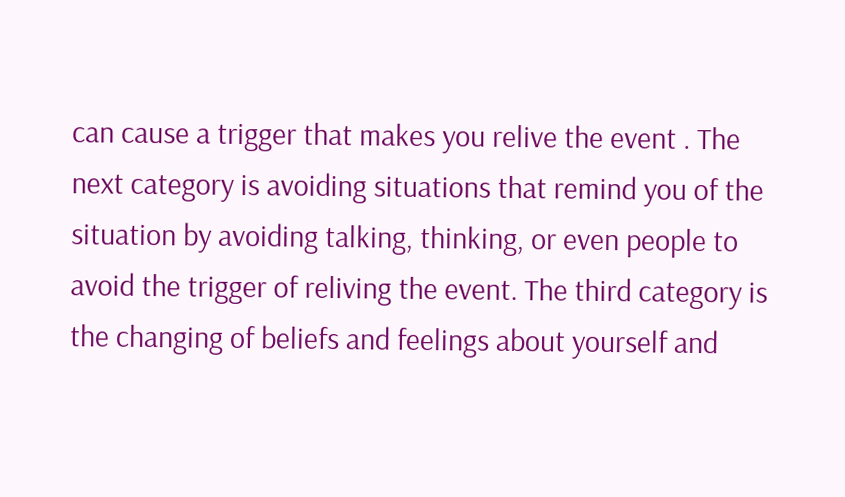can cause a trigger that makes you relive the event . The next category is avoiding situations that remind you of the situation by avoiding talking, thinking, or even people to avoid the trigger of reliving the event. The third category is the changing of beliefs and feelings about yourself and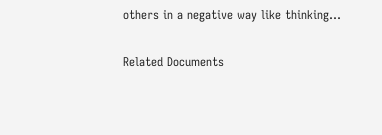others in a negative way like thinking…

Related Documents